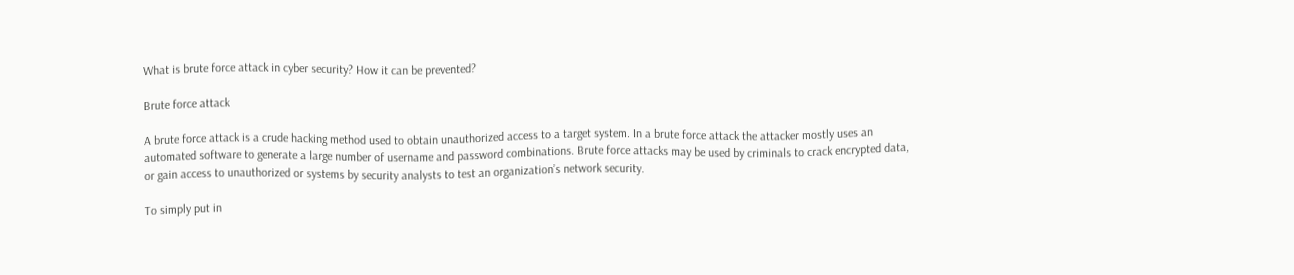What is brute force attack in cyber security? How it can be prevented?

Brute force attack

A brute force attack is a crude hacking method used to obtain unauthorized access to a target system. In a brute force attack the attacker mostly uses an automated software to generate a large number of username and password combinations. Brute force attacks may be used by criminals to crack encrypted data, or gain access to unauthorized or systems by security analysts to test an organization’s network security.

To simply put in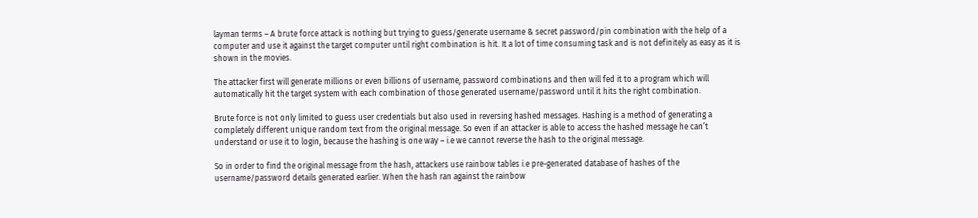layman terms – A brute force attack is nothing but trying to guess/generate username & secret password/pin combination with the help of a computer and use it against the target computer until right combination is hit. It a lot of time consuming task and is not definitely as easy as it is shown in the movies.

The attacker first will generate millions or even billions of username, password combinations and then will fed it to a program which will automatically hit the target system with each combination of those generated username/password until it hits the right combination.

Brute force is not only limited to guess user credentials but also used in reversing hashed messages. Hashing is a method of generating a completely different unique random text from the original message. So even if an attacker is able to access the hashed message he can’t understand or use it to login, because the hashing is one way – i.e we cannot reverse the hash to the original message.

So in order to find the original message from the hash, attackers use rainbow tables i.e pre-generated database of hashes of the username/password details generated earlier. When the hash ran against the rainbow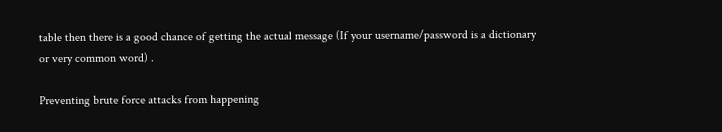table then there is a good chance of getting the actual message (If your username/password is a dictionary or very common word) .

Preventing brute force attacks from happening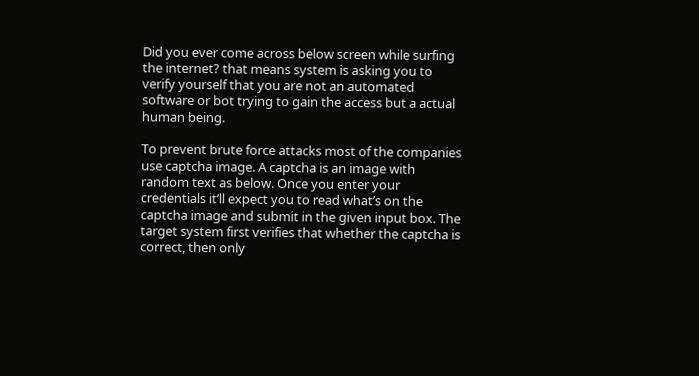Did you ever come across below screen while surfing the internet? that means system is asking you to verify yourself that you are not an automated software or bot trying to gain the access but a actual human being.

To prevent brute force attacks most of the companies use captcha image. A captcha is an image with random text as below. Once you enter your credentials it’ll expect you to read what’s on the captcha image and submit in the given input box. The target system first verifies that whether the captcha is correct, then only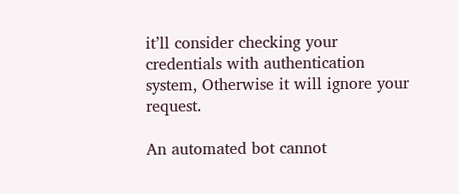it’ll consider checking your credentials with authentication system, Otherwise it will ignore your request.

An automated bot cannot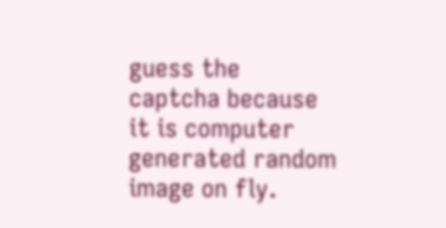guess the captcha because it is computer generated random image on fly.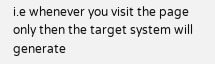i.e whenever you visit the page only then the target system will generate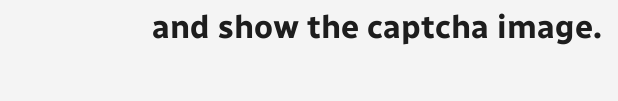and show the captcha image.